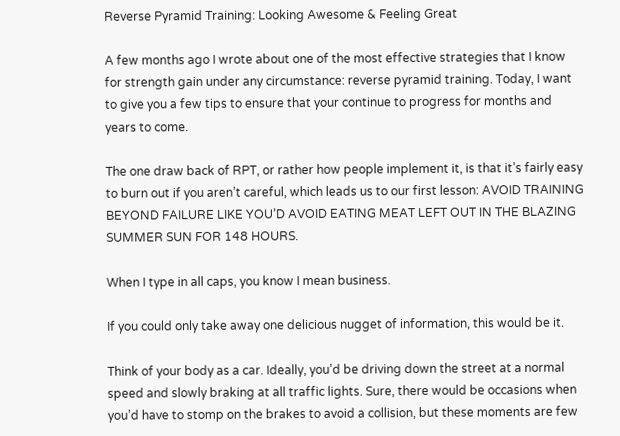Reverse Pyramid Training: Looking Awesome & Feeling Great

A few months ago I wrote about one of the most effective strategies that I know for strength gain under any circumstance: reverse pyramid training. Today, I want to give you a few tips to ensure that your continue to progress for months and years to come.

The one draw back of RPT, or rather how people implement it, is that it’s fairly easy to burn out if you aren’t careful, which leads us to our first lesson: AVOID TRAINING BEYOND FAILURE LIKE YOU’D AVOID EATING MEAT LEFT OUT IN THE BLAZING SUMMER SUN FOR 148 HOURS.

When I type in all caps, you know I mean business.

If you could only take away one delicious nugget of information, this would be it.

Think of your body as a car. Ideally, you’d be driving down the street at a normal speed and slowly braking at all traffic lights. Sure, there would be occasions when you’d have to stomp on the brakes to avoid a collision, but these moments are few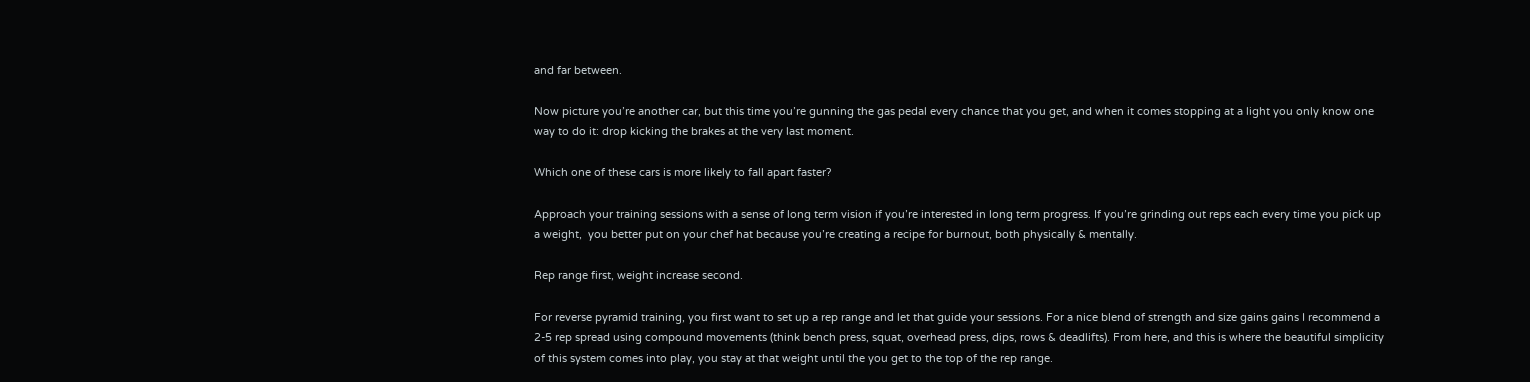and far between.

Now picture you’re another car, but this time you’re gunning the gas pedal every chance that you get, and when it comes stopping at a light you only know one way to do it: drop kicking the brakes at the very last moment.

Which one of these cars is more likely to fall apart faster?

Approach your training sessions with a sense of long term vision if you’re interested in long term progress. If you’re grinding out reps each every time you pick up a weight,  you better put on your chef hat because you’re creating a recipe for burnout, both physically & mentally.

Rep range first, weight increase second.

For reverse pyramid training, you first want to set up a rep range and let that guide your sessions. For a nice blend of strength and size gains gains I recommend a 2-5 rep spread using compound movements (think bench press, squat, overhead press, dips, rows & deadlifts). From here, and this is where the beautiful simplicity of this system comes into play, you stay at that weight until the you get to the top of the rep range.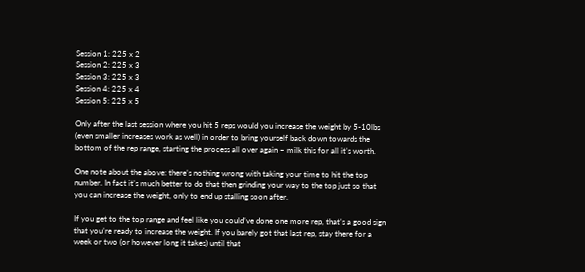Session 1: 225 x 2
Session 2: 225 x 3
Session 3: 225 x 3
Session 4: 225 x 4
Session 5: 225 x 5

Only after the last session where you hit 5 reps would you increase the weight by 5-10lbs (even smaller increases work as well) in order to bring yourself back down towards the bottom of the rep range, starting the process all over again – milk this for all it’s worth.

One note about the above: there’s nothing wrong with taking your time to hit the top number. In fact it’s much better to do that then grinding your way to the top just so that you can increase the weight, only to end up stalling soon after.

If you get to the top range and feel like you could’ve done one more rep, that’s a good sign that you’re ready to increase the weight. If you barely got that last rep, stay there for a week or two (or however long it takes) until that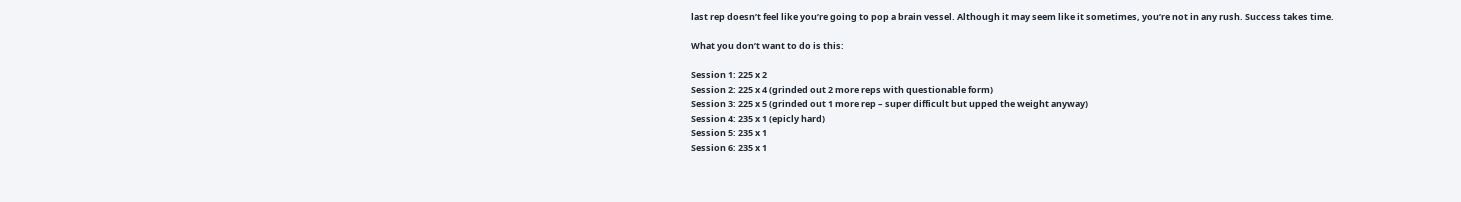last rep doesn’t feel like you’re going to pop a brain vessel. Although it may seem like it sometimes, you’re not in any rush. Success takes time.

What you don’t want to do is this:

Session 1: 225 x 2
Session 2: 225 x 4 (grinded out 2 more reps with questionable form)
Session 3: 225 x 5 (grinded out 1 more rep – super difficult but upped the weight anyway)
Session 4: 235 x 1 (epicly hard)
Session 5: 235 x 1
Session 6: 235 x 1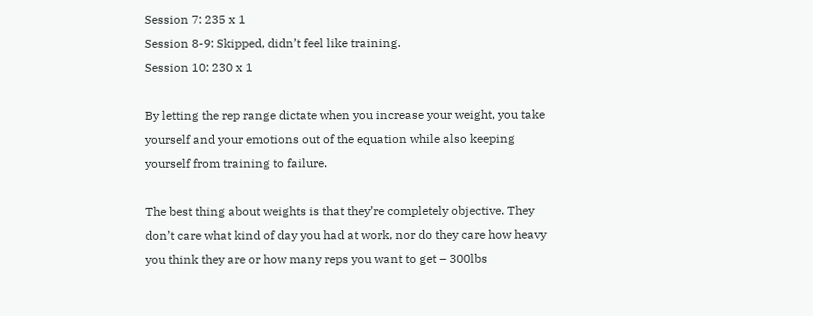Session 7: 235 x 1
Session 8-9: Skipped, didn’t feel like training.
Session 10: 230 x 1

By letting the rep range dictate when you increase your weight, you take yourself and your emotions out of the equation while also keeping yourself from training to failure.

The best thing about weights is that they’re completely objective. They don’t care what kind of day you had at work, nor do they care how heavy you think they are or how many reps you want to get – 300lbs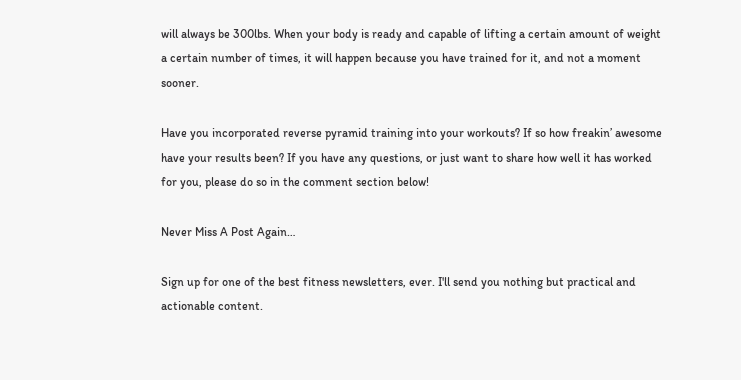will always be 300lbs. When your body is ready and capable of lifting a certain amount of weight a certain number of times, it will happen because you have trained for it, and not a moment sooner.

Have you incorporated reverse pyramid training into your workouts? If so how freakin’ awesome have your results been? If you have any questions, or just want to share how well it has worked for you, please do so in the comment section below!

Never Miss A Post Again…

Sign up for one of the best fitness newsletters, ever. I'll send you nothing but practical and actionable content.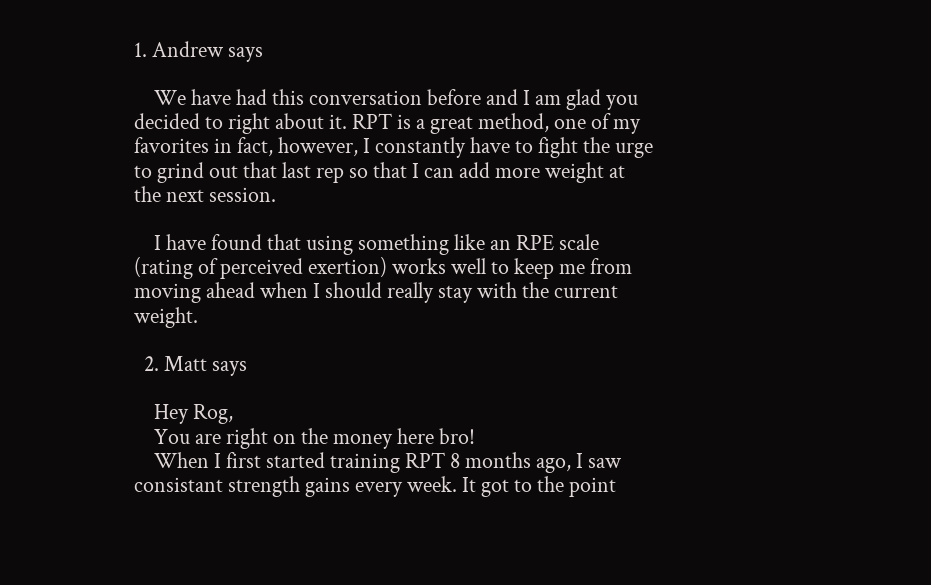1. Andrew says

    We have had this conversation before and I am glad you decided to right about it. RPT is a great method, one of my favorites in fact, however, I constantly have to fight the urge to grind out that last rep so that I can add more weight at the next session.

    I have found that using something like an RPE scale (rating of perceived exertion) works well to keep me from moving ahead when I should really stay with the current weight.

  2. Matt says

    Hey Rog,
    You are right on the money here bro!
    When I first started training RPT 8 months ago, I saw consistant strength gains every week. It got to the point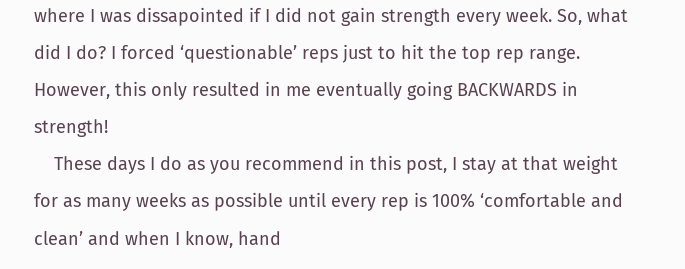where I was dissapointed if I did not gain strength every week. So, what did I do? I forced ‘questionable’ reps just to hit the top rep range. However, this only resulted in me eventually going BACKWARDS in strength!
    These days I do as you recommend in this post, I stay at that weight for as many weeks as possible until every rep is 100% ‘comfortable and clean’ and when I know, hand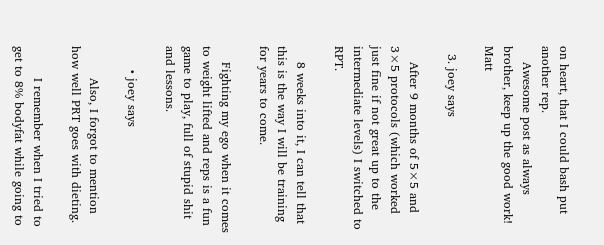on heart, that I could bash put another rep.
    Awesome post as always brother, keep up the good work! Matt

  3. joey says

    After 9 months of 5×5 and 3×5 protocols (which worked just fine if not great up to the intermediate levels) I switched to RPT.

    8 weeks into it, I can tell that this is the way I will be training for years to come.

    Fighting my ego when it comes to weight lifted and reps is a fun game to play, full of stupid shit and lessons.

      • joey says

        Also, I forgot to mention how well PRT goes with dieting.

        I remember when I tried to get to 8% bodyfat while going to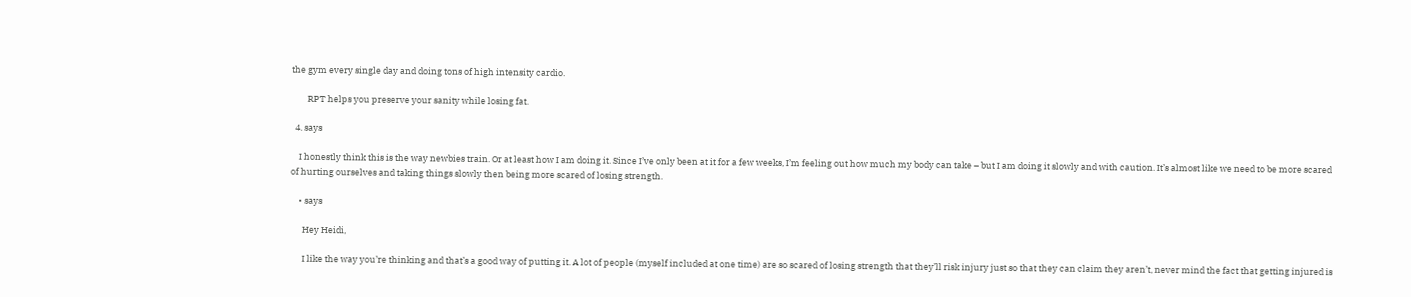the gym every single day and doing tons of high intensity cardio.

        RPT helps you preserve your sanity while losing fat.

  4. says

    I honestly think this is the way newbies train. Or at least how I am doing it. Since I’ve only been at it for a few weeks, I’m feeling out how much my body can take – but I am doing it slowly and with caution. It’s almost like we need to be more scared of hurting ourselves and taking things slowly then being more scared of losing strength.

    • says

      Hey Heidi,

      I like the way you’re thinking and that’s a good way of putting it. A lot of people (myself included at one time) are so scared of losing strength that they’ll risk injury just so that they can claim they aren’t, never mind the fact that getting injured is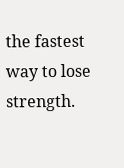the fastest way to lose strength.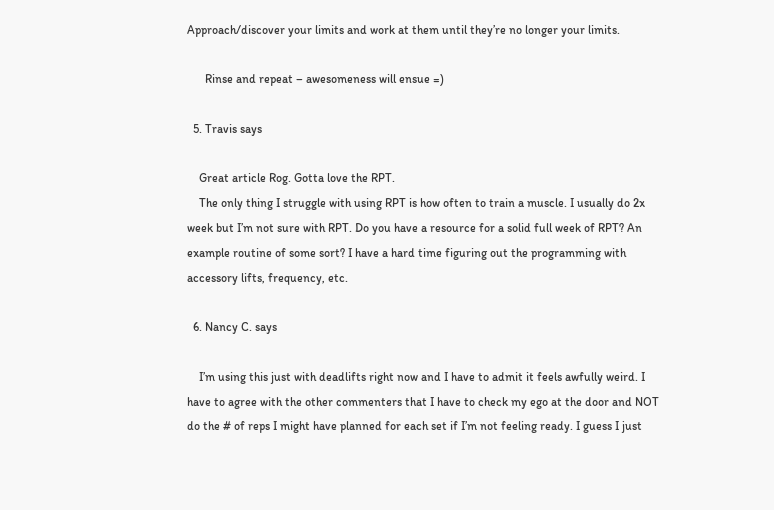Approach/discover your limits and work at them until they’re no longer your limits.

      Rinse and repeat – awesomeness will ensue =)

  5. Travis says

    Great article Rog. Gotta love the RPT.
    The only thing I struggle with using RPT is how often to train a muscle. I usually do 2x week but I’m not sure with RPT. Do you have a resource for a solid full week of RPT? An example routine of some sort? I have a hard time figuring out the programming with accessory lifts, frequency, etc.

  6. Nancy C. says

    I’m using this just with deadlifts right now and I have to admit it feels awfully weird. I have to agree with the other commenters that I have to check my ego at the door and NOT do the # of reps I might have planned for each set if I’m not feeling ready. I guess I just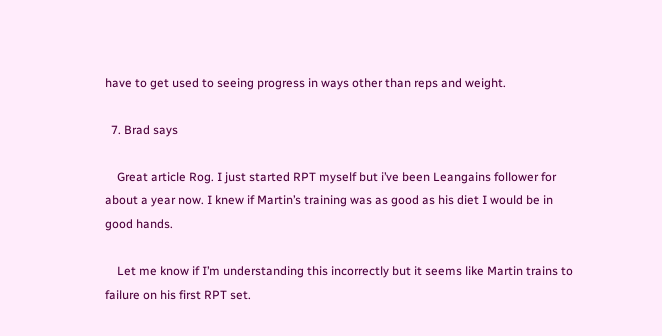have to get used to seeing progress in ways other than reps and weight.

  7. Brad says

    Great article Rog. I just started RPT myself but i’ve been Leangains follower for about a year now. I knew if Martin’s training was as good as his diet I would be in good hands.

    Let me know if I’m understanding this incorrectly but it seems like Martin trains to failure on his first RPT set.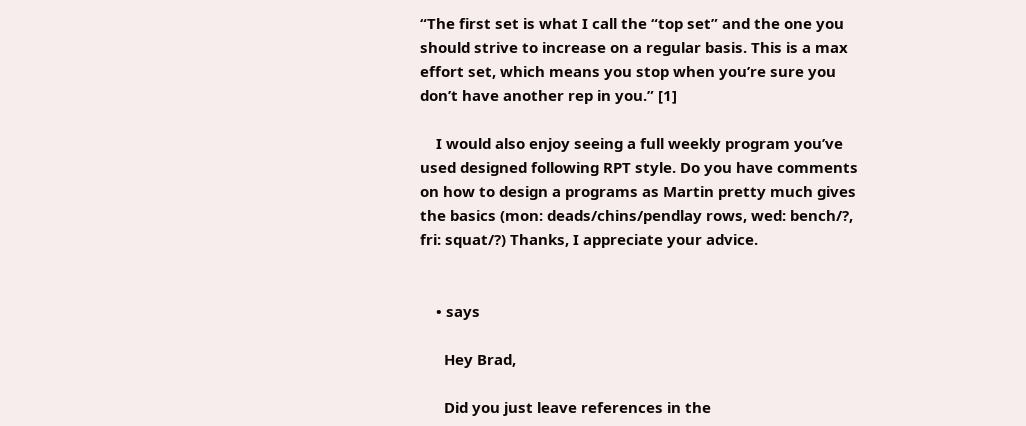“The first set is what I call the “top set” and the one you should strive to increase on a regular basis. This is a max effort set, which means you stop when you’re sure you don’t have another rep in you.” [1]

    I would also enjoy seeing a full weekly program you’ve used designed following RPT style. Do you have comments on how to design a programs as Martin pretty much gives the basics (mon: deads/chins/pendlay rows, wed: bench/?, fri: squat/?) Thanks, I appreciate your advice.


    • says

      Hey Brad,

      Did you just leave references in the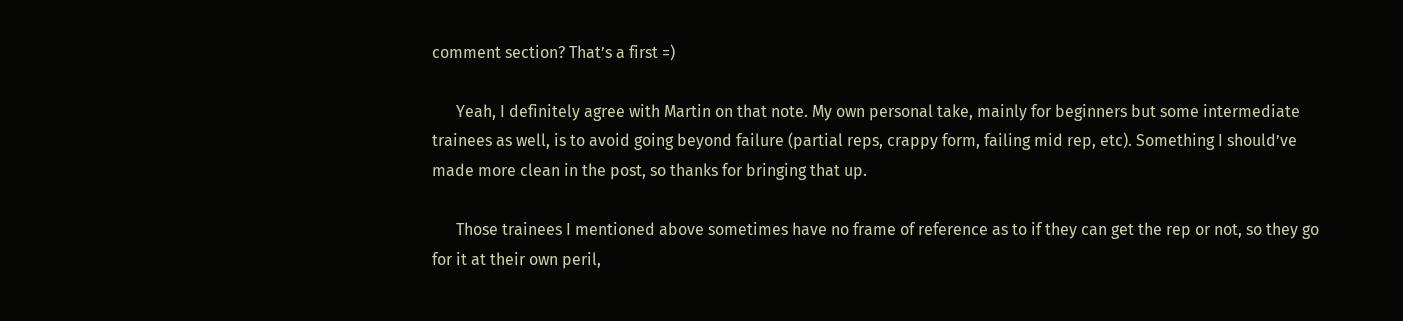comment section? That’s a first =)

      Yeah, I definitely agree with Martin on that note. My own personal take, mainly for beginners but some intermediate trainees as well, is to avoid going beyond failure (partial reps, crappy form, failing mid rep, etc). Something I should’ve made more clean in the post, so thanks for bringing that up.

      Those trainees I mentioned above sometimes have no frame of reference as to if they can get the rep or not, so they go for it at their own peril,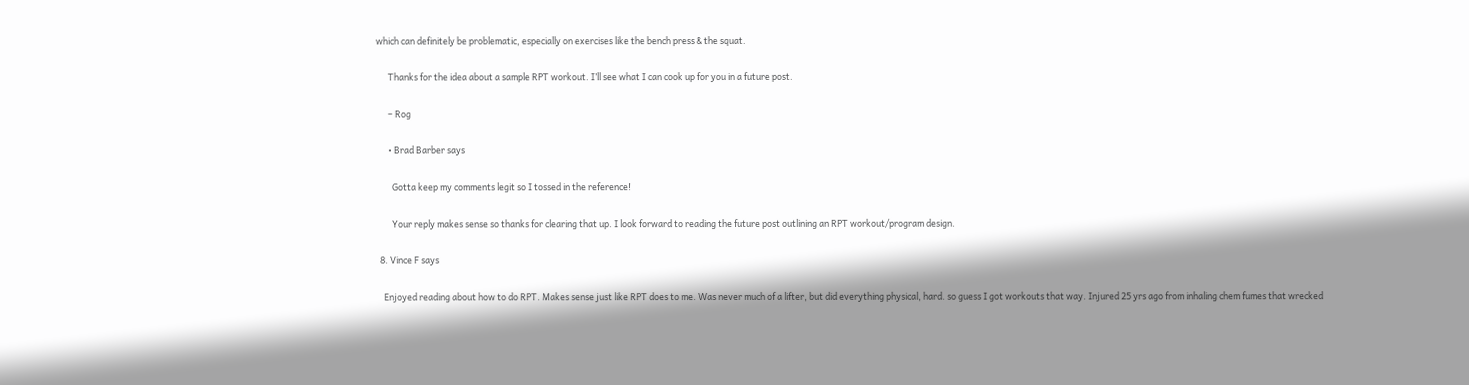which can definitely be problematic, especially on exercises like the bench press & the squat.

      Thanks for the idea about a sample RPT workout. I’ll see what I can cook up for you in a future post.

      – Rog

      • Brad Barber says

        Gotta keep my comments legit so I tossed in the reference!

        Your reply makes sense so thanks for clearing that up. I look forward to reading the future post outlining an RPT workout/program design.

  8. Vince F says

    Enjoyed reading about how to do RPT. Makes sense just like RPT does to me. Was never much of a lifter, but did everything physical, hard. so guess I got workouts that way. Injured 25 yrs ago from inhaling chem fumes that wrecked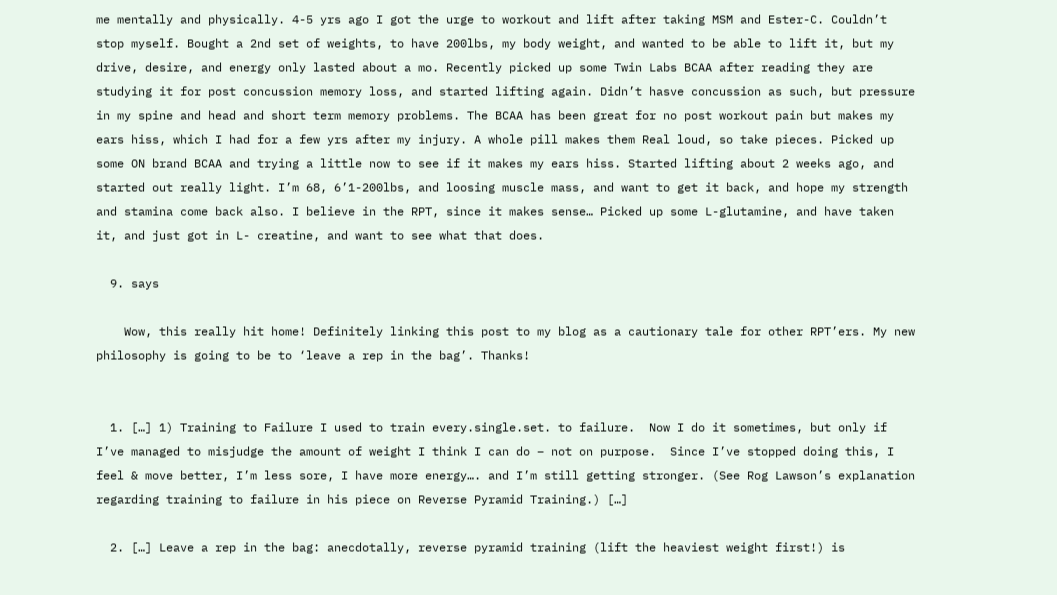me mentally and physically. 4-5 yrs ago I got the urge to workout and lift after taking MSM and Ester-C. Couldn’t stop myself. Bought a 2nd set of weights, to have 200lbs, my body weight, and wanted to be able to lift it, but my drive, desire, and energy only lasted about a mo. Recently picked up some Twin Labs BCAA after reading they are studying it for post concussion memory loss, and started lifting again. Didn’t hasve concussion as such, but pressure in my spine and head and short term memory problems. The BCAA has been great for no post workout pain but makes my ears hiss, which I had for a few yrs after my injury. A whole pill makes them Real loud, so take pieces. Picked up some ON brand BCAA and trying a little now to see if it makes my ears hiss. Started lifting about 2 weeks ago, and started out really light. I’m 68, 6’1-200lbs, and loosing muscle mass, and want to get it back, and hope my strength and stamina come back also. I believe in the RPT, since it makes sense… Picked up some L-glutamine, and have taken it, and just got in L- creatine, and want to see what that does.

  9. says

    Wow, this really hit home! Definitely linking this post to my blog as a cautionary tale for other RPT’ers. My new philosophy is going to be to ‘leave a rep in the bag’. Thanks!


  1. […] 1) Training to Failure I used to train every.single.set. to failure.  Now I do it sometimes, but only if I’ve managed to misjudge the amount of weight I think I can do – not on purpose.  Since I’ve stopped doing this, I feel & move better, I’m less sore, I have more energy…. and I’m still getting stronger. (See Rog Lawson’s explanation regarding training to failure in his piece on Reverse Pyramid Training.) […]

  2. […] Leave a rep in the bag: anecdotally, reverse pyramid training (lift the heaviest weight first!) is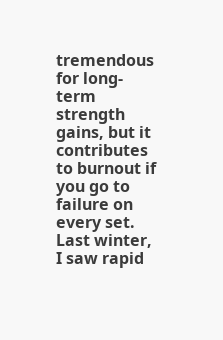tremendous for long-term strength gains, but it contributes to burnout if you go to failure on every set. Last winter, I saw rapid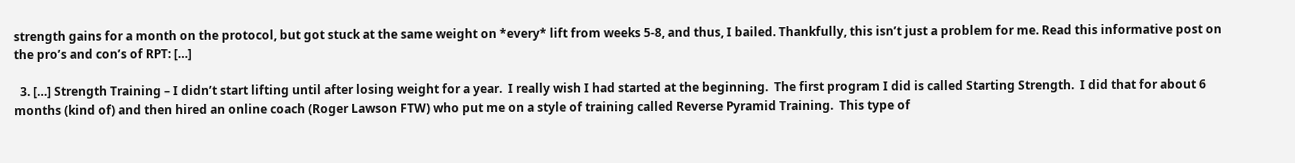strength gains for a month on the protocol, but got stuck at the same weight on *every* lift from weeks 5-8, and thus, I bailed. Thankfully, this isn’t just a problem for me. Read this informative post on the pro’s and con’s of RPT: […]

  3. […] Strength Training – I didn’t start lifting until after losing weight for a year.  I really wish I had started at the beginning.  The first program I did is called Starting Strength.  I did that for about 6 months (kind of) and then hired an online coach (Roger Lawson FTW) who put me on a style of training called Reverse Pyramid Training.  This type of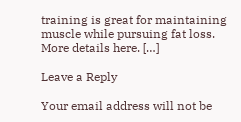training is great for maintaining muscle while pursuing fat loss.  More details here. […]

Leave a Reply

Your email address will not be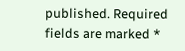published. Required fields are marked *